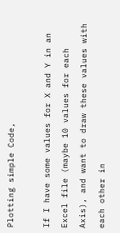Plotting simple Code,

If I have some values for X and Y in an Excel file (maybe 10 values for each Axis), and want to draw these values with each other in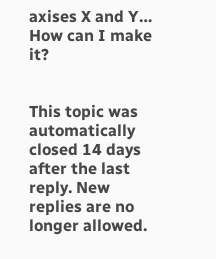axises X and Y… How can I make it?


This topic was automatically closed 14 days after the last reply. New replies are no longer allowed.